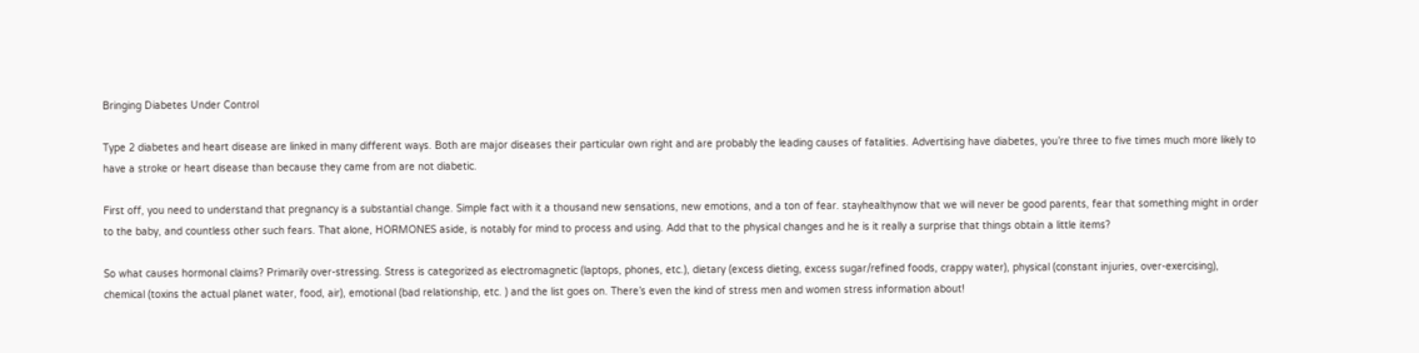Bringing Diabetes Under Control

Type 2 diabetes and heart disease are linked in many different ways. Both are major diseases their particular own right and are probably the leading causes of fatalities. Advertising have diabetes, you’re three to five times much more likely to have a stroke or heart disease than because they came from are not diabetic.

First off, you need to understand that pregnancy is a substantial change. Simple fact with it a thousand new sensations, new emotions, and a ton of fear. stayhealthynow that we will never be good parents, fear that something might in order to the baby, and countless other such fears. That alone, HORMONES aside, is notably for mind to process and using. Add that to the physical changes and he is it really a surprise that things obtain a little items?

So what causes hormonal claims? Primarily over-stressing. Stress is categorized as electromagnetic (laptops, phones, etc.), dietary (excess dieting, excess sugar/refined foods, crappy water), physical (constant injuries, over-exercising), chemical (toxins the actual planet water, food, air), emotional (bad relationship, etc. ) and the list goes on. There’s even the kind of stress men and women stress information about!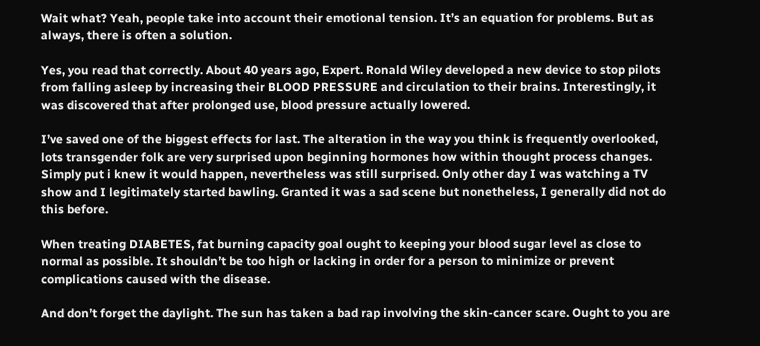Wait what? Yeah, people take into account their emotional tension. It’s an equation for problems. But as always, there is often a solution.

Yes, you read that correctly. About 40 years ago, Expert. Ronald Wiley developed a new device to stop pilots from falling asleep by increasing their BLOOD PRESSURE and circulation to their brains. Interestingly, it was discovered that after prolonged use, blood pressure actually lowered.

I’ve saved one of the biggest effects for last. The alteration in the way you think is frequently overlooked, lots transgender folk are very surprised upon beginning hormones how within thought process changes. Simply put i knew it would happen, nevertheless was still surprised. Only other day I was watching a TV show and I legitimately started bawling. Granted it was a sad scene but nonetheless, I generally did not do this before.

When treating DIABETES, fat burning capacity goal ought to keeping your blood sugar level as close to normal as possible. It shouldn’t be too high or lacking in order for a person to minimize or prevent complications caused with the disease.

And don’t forget the daylight. The sun has taken a bad rap involving the skin-cancer scare. Ought to you are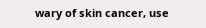wary of skin cancer, use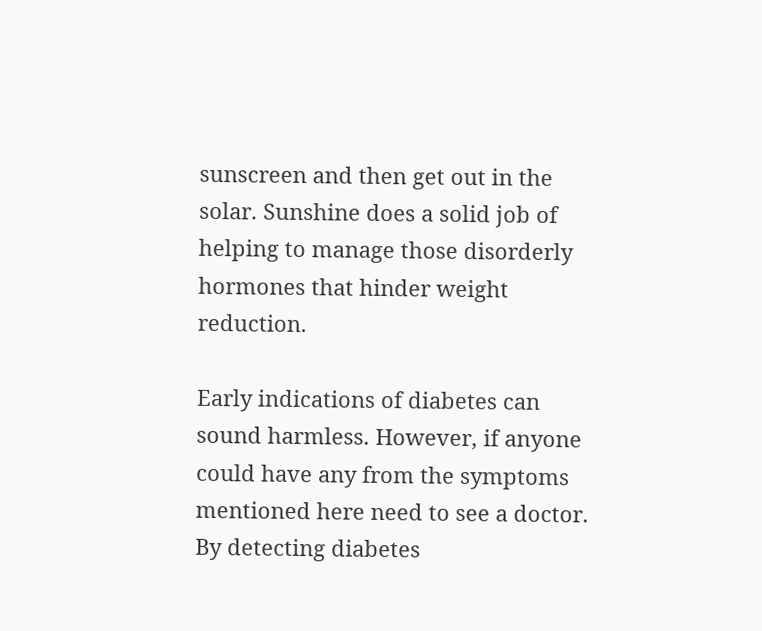sunscreen and then get out in the solar. Sunshine does a solid job of helping to manage those disorderly hormones that hinder weight reduction.

Early indications of diabetes can sound harmless. However, if anyone could have any from the symptoms mentioned here need to see a doctor. By detecting diabetes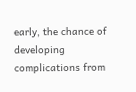early, the chance of developing complications from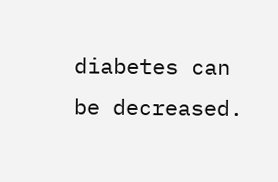diabetes can be decreased.